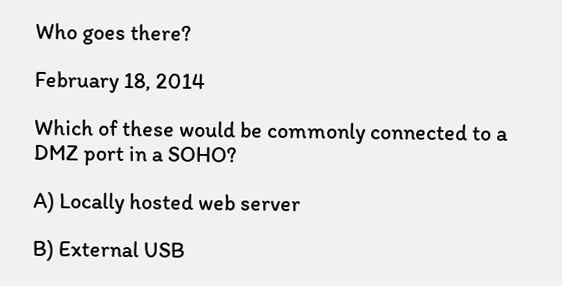Who goes there?

February 18, 2014

Which of these would be commonly connected to a DMZ port in a SOHO?

A) Locally hosted web server

B) External USB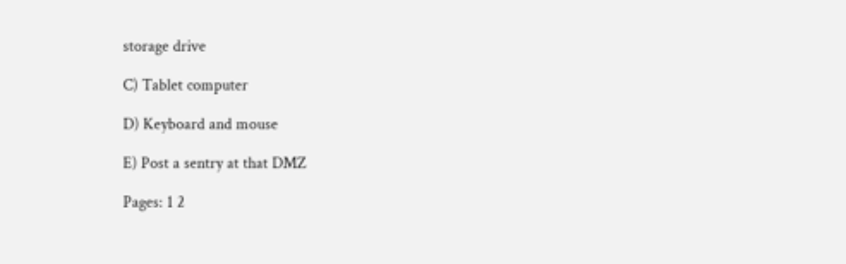storage drive

C) Tablet computer

D) Keyboard and mouse

E) Post a sentry at that DMZ

Pages: 1 2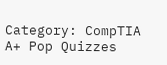Category: CompTIA A+ Pop Quizzes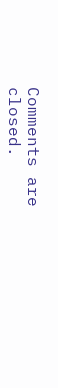Comments are closed.